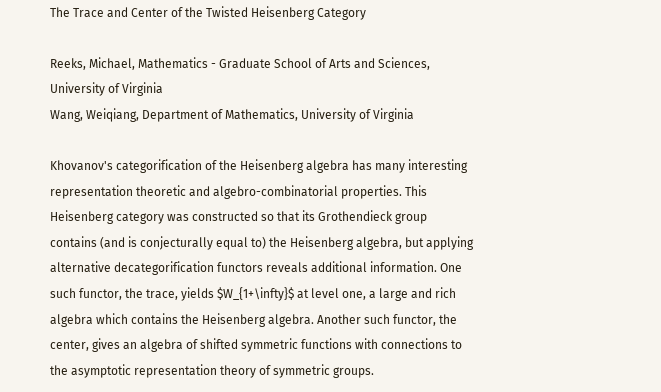The Trace and Center of the Twisted Heisenberg Category

Reeks, Michael, Mathematics - Graduate School of Arts and Sciences, University of Virginia
Wang, Weiqiang, Department of Mathematics, University of Virginia

Khovanov's categorification of the Heisenberg algebra has many interesting representation theoretic and algebro-combinatorial properties. This Heisenberg category was constructed so that its Grothendieck group contains (and is conjecturally equal to) the Heisenberg algebra, but applying alternative decategorification functors reveals additional information. One such functor, the trace, yields $W_{1+\infty}$ at level one, a large and rich algebra which contains the Heisenberg algebra. Another such functor, the center, gives an algebra of shifted symmetric functions with connections to the asymptotic representation theory of symmetric groups.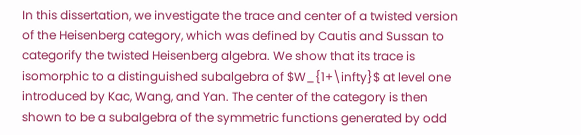In this dissertation, we investigate the trace and center of a twisted version of the Heisenberg category, which was defined by Cautis and Sussan to categorify the twisted Heisenberg algebra. We show that its trace is isomorphic to a distinguished subalgebra of $W_{1+\infty}$ at level one introduced by Kac, Wang, and Yan. The center of the category is then shown to be a subalgebra of the symmetric functions generated by odd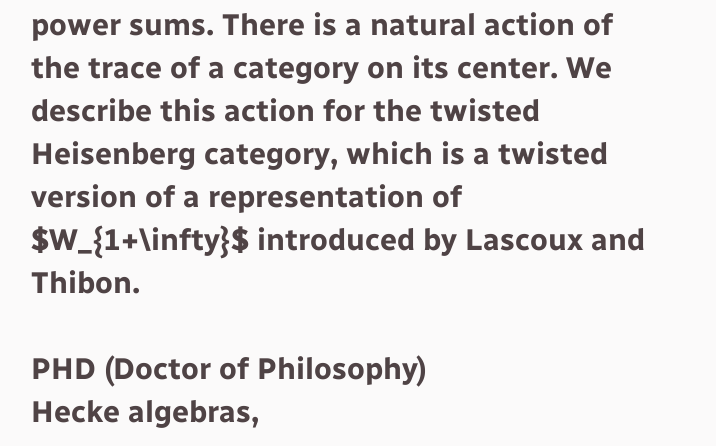power sums. There is a natural action of the trace of a category on its center. We describe this action for the twisted Heisenberg category, which is a twisted version of a representation of $W_{1+\infty}$ introduced by Lascoux and Thibon.

PHD (Doctor of Philosophy)
Hecke algebras,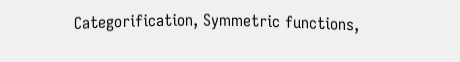Categorification, Symmetric functions,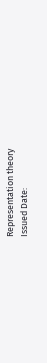Representation theory
Issued Date: